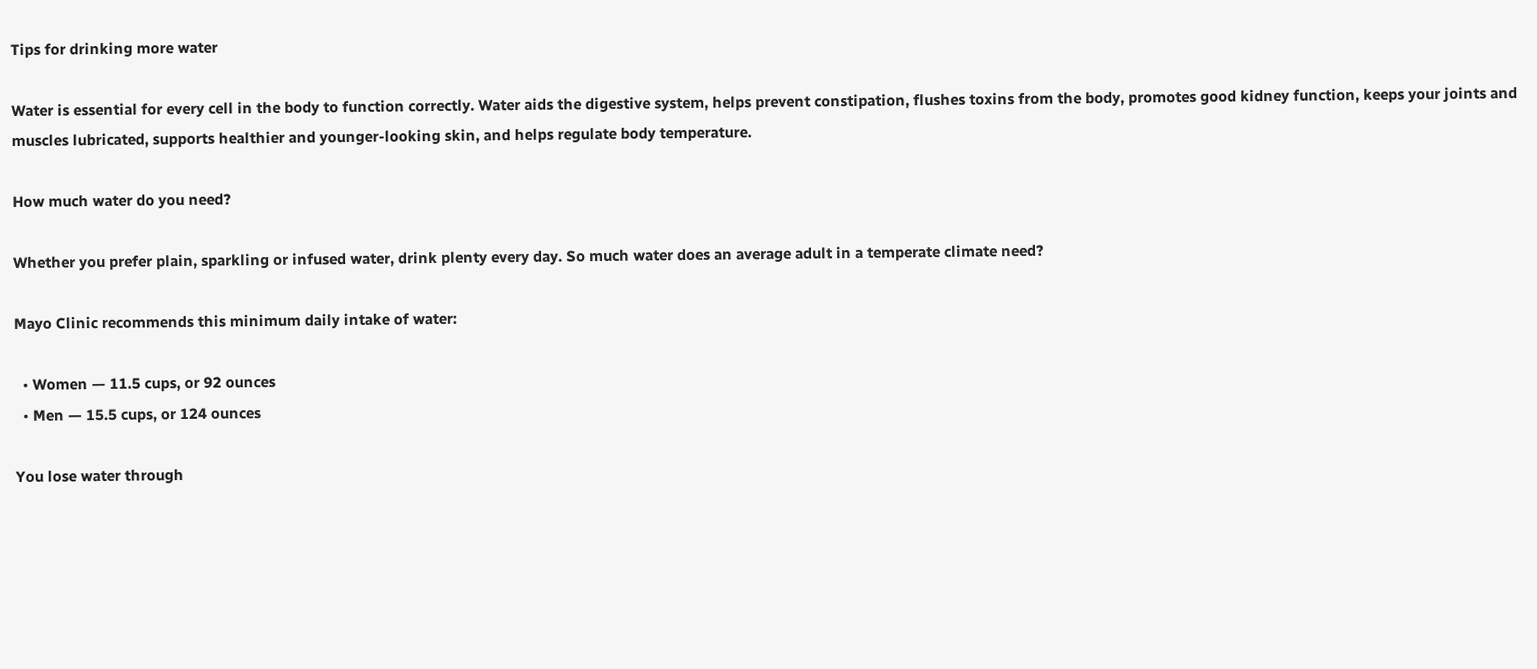Tips for drinking more water

Water is essential for every cell in the body to function correctly. Water aids the digestive system, helps prevent constipation, flushes toxins from the body, promotes good kidney function, keeps your joints and muscles lubricated, supports healthier and younger-looking skin, and helps regulate body temperature.

How much water do you need?

Whether you prefer plain, sparkling or infused water, drink plenty every day. So much water does an average adult in a temperate climate need?

Mayo Clinic recommends this minimum daily intake of water:

  • Women — 11.5 cups, or 92 ounces
  • Men — 15.5 cups, or 124 ounces

You lose water through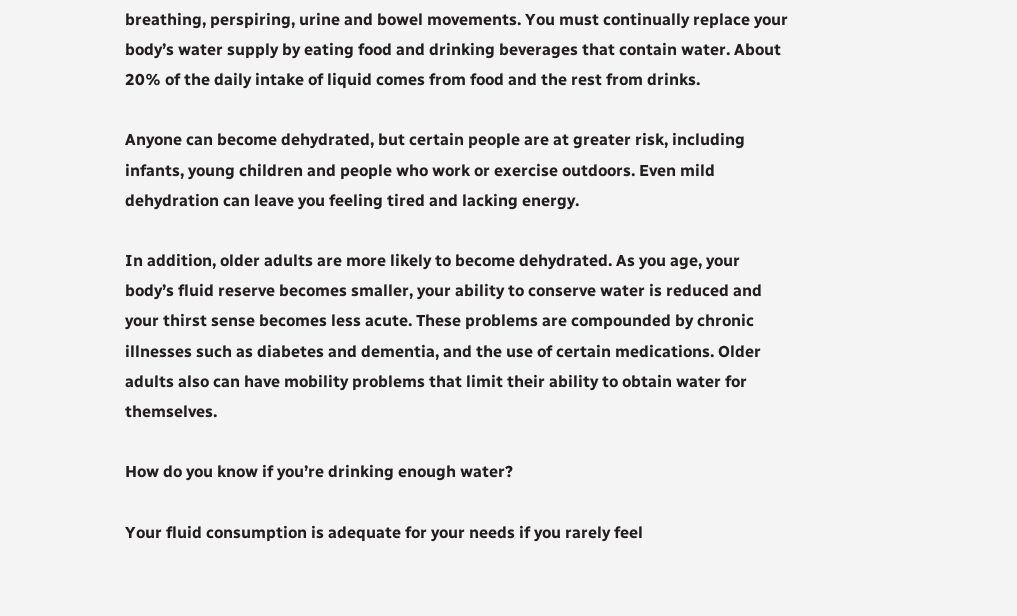breathing, perspiring, urine and bowel movements. You must continually replace your body’s water supply by eating food and drinking beverages that contain water. About 20% of the daily intake of liquid comes from food and the rest from drinks.

Anyone can become dehydrated, but certain people are at greater risk, including infants, young children and people who work or exercise outdoors. Even mild dehydration can leave you feeling tired and lacking energy.

In addition, older adults are more likely to become dehydrated. As you age, your body’s fluid reserve becomes smaller, your ability to conserve water is reduced and your thirst sense becomes less acute. These problems are compounded by chronic illnesses such as diabetes and dementia, and the use of certain medications. Older adults also can have mobility problems that limit their ability to obtain water for themselves.

How do you know if you’re drinking enough water?

Your fluid consumption is adequate for your needs if you rarely feel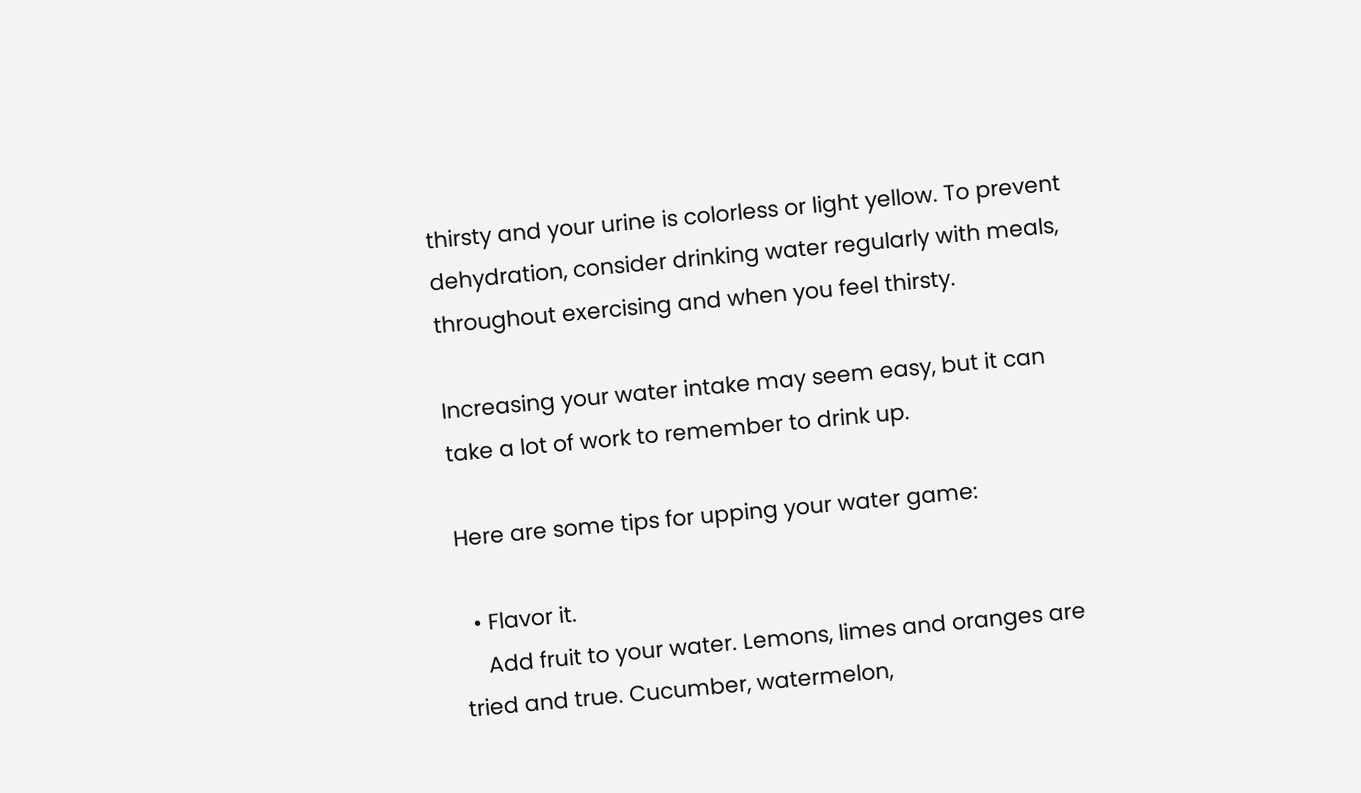thirsty and your urine is colorless or light yellow. To prevent dehydration, consider drinking water regularly with meals, throughout exercising and when you feel thirsty.

Increasing your water intake may seem easy, but it can take a lot of work to remember to drink up.

Here are some tips for upping your water game:

  • Flavor it.
    Add fruit to your water. Lemons, limes and oranges are tried and true. Cucumber, watermelon,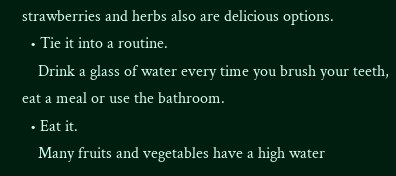strawberries and herbs also are delicious options.
  • Tie it into a routine.
    Drink a glass of water every time you brush your teeth, eat a meal or use the bathroom.
  • Eat it.
    Many fruits and vegetables have a high water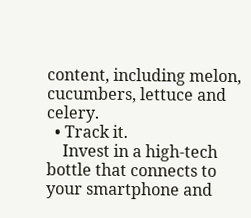content, including melon, cucumbers, lettuce and celery.
  • Track it.
    Invest in a high-tech bottle that connects to your smartphone and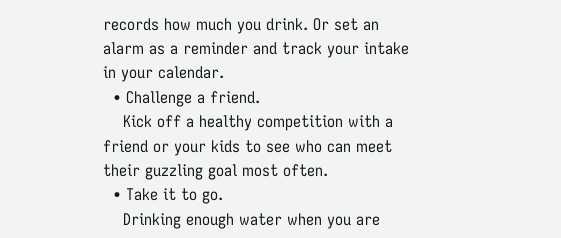records how much you drink. Or set an alarm as a reminder and track your intake in your calendar.
  • Challenge a friend.
    Kick off a healthy competition with a friend or your kids to see who can meet their guzzling goal most often.
  • Take it to go.
    Drinking enough water when you are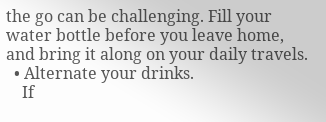the go can be challenging. Fill your water bottle before you leave home, and bring it along on your daily travels.
  • Alternate your drinks.
    If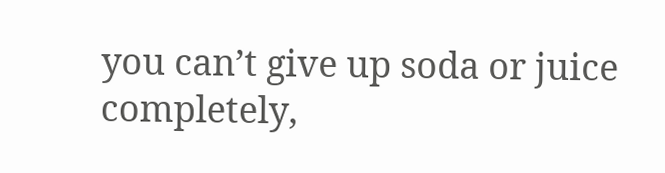you can’t give up soda or juice completely,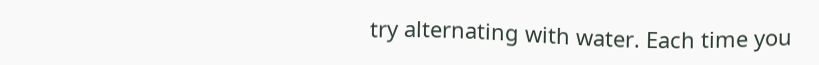try alternating with water. Each time you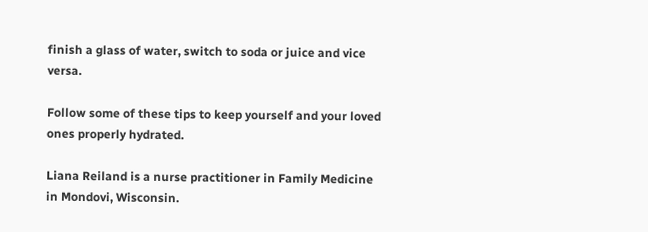finish a glass of water, switch to soda or juice and vice versa.

Follow some of these tips to keep yourself and your loved ones properly hydrated.

Liana Reiland is a nurse practitioner in Family Medicine in Mondovi, Wisconsin.